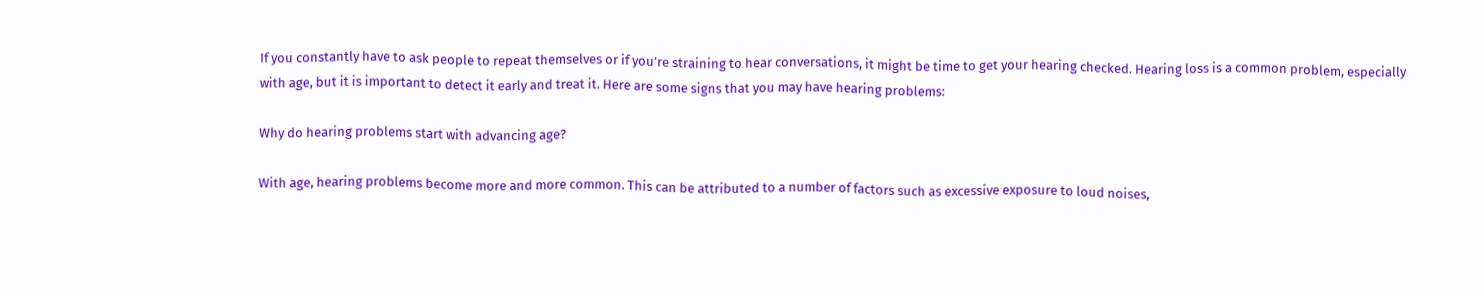If you constantly have to ask people to repeat themselves or if you’re straining to hear conversations, it might be time to get your hearing checked. Hearing loss is a common problem, especially with age, but it is important to detect it early and treat it. Here are some signs that you may have hearing problems:

Why do hearing problems start with advancing age?

With age, hearing problems become more and more common. This can be attributed to a number of factors such as excessive exposure to loud noises,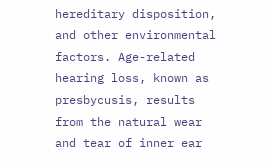hereditary disposition, and other environmental factors. Age-related hearing loss, known as presbycusis, results from the natural wear and tear of inner ear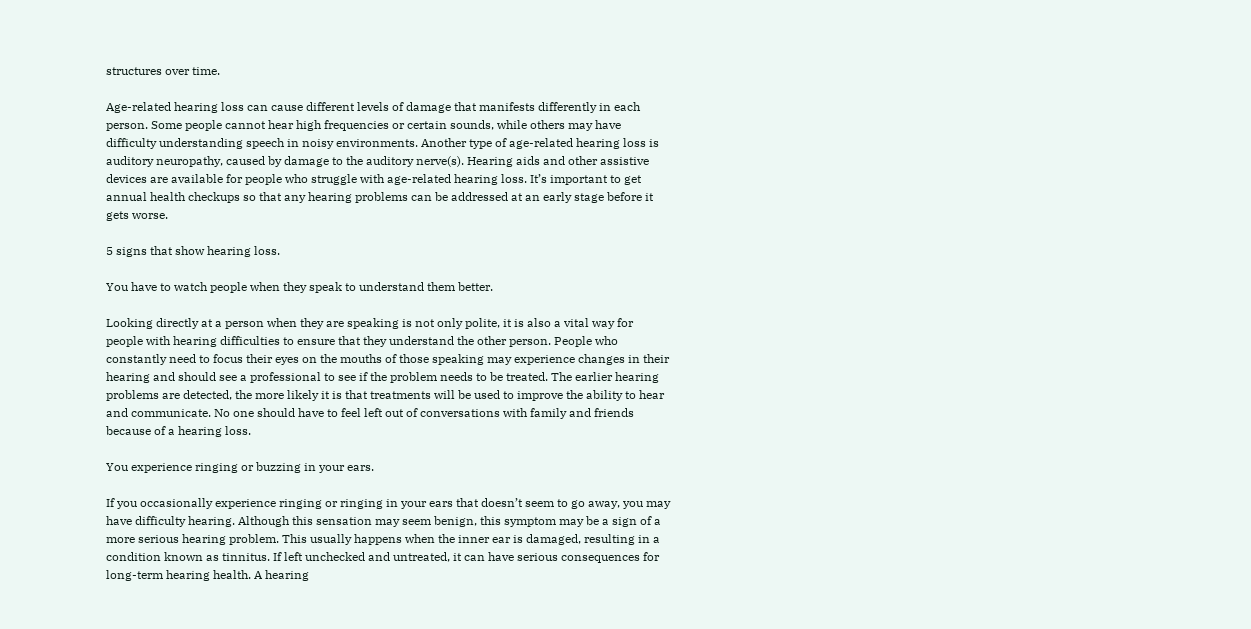structures over time.

Age-related hearing loss can cause different levels of damage that manifests differently in each person. Some people cannot hear high frequencies or certain sounds, while others may have difficulty understanding speech in noisy environments. Another type of age-related hearing loss is auditory neuropathy, caused by damage to the auditory nerve(s). Hearing aids and other assistive devices are available for people who struggle with age-related hearing loss. It’s important to get annual health checkups so that any hearing problems can be addressed at an early stage before it gets worse.

5 signs that show hearing loss.

You have to watch people when they speak to understand them better.

Looking directly at a person when they are speaking is not only polite, it is also a vital way for people with hearing difficulties to ensure that they understand the other person. People who constantly need to focus their eyes on the mouths of those speaking may experience changes in their hearing and should see a professional to see if the problem needs to be treated. The earlier hearing problems are detected, the more likely it is that treatments will be used to improve the ability to hear and communicate. No one should have to feel left out of conversations with family and friends because of a hearing loss.

You experience ringing or buzzing in your ears.

If you occasionally experience ringing or ringing in your ears that doesn’t seem to go away, you may have difficulty hearing. Although this sensation may seem benign, this symptom may be a sign of a more serious hearing problem. This usually happens when the inner ear is damaged, resulting in a condition known as tinnitus. If left unchecked and untreated, it can have serious consequences for long-term hearing health. A hearing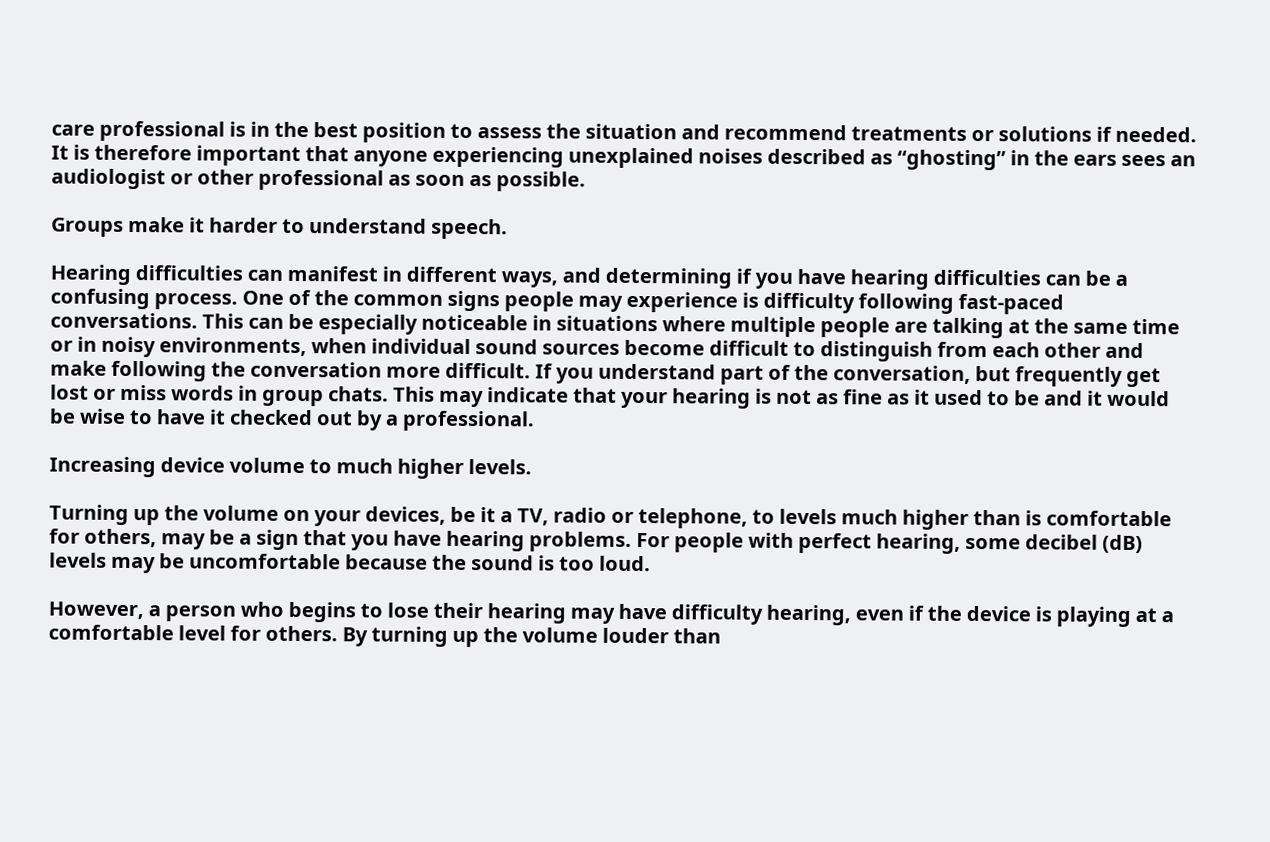care professional is in the best position to assess the situation and recommend treatments or solutions if needed. It is therefore important that anyone experiencing unexplained noises described as “ghosting” in the ears sees an audiologist or other professional as soon as possible.

Groups make it harder to understand speech.

Hearing difficulties can manifest in different ways, and determining if you have hearing difficulties can be a confusing process. One of the common signs people may experience is difficulty following fast-paced conversations. This can be especially noticeable in situations where multiple people are talking at the same time or in noisy environments, when individual sound sources become difficult to distinguish from each other and make following the conversation more difficult. If you understand part of the conversation, but frequently get lost or miss words in group chats. This may indicate that your hearing is not as fine as it used to be and it would be wise to have it checked out by a professional.

Increasing device volume to much higher levels.

Turning up the volume on your devices, be it a TV, radio or telephone, to levels much higher than is comfortable for others, may be a sign that you have hearing problems. For people with perfect hearing, some decibel (dB) levels may be uncomfortable because the sound is too loud.

However, a person who begins to lose their hearing may have difficulty hearing, even if the device is playing at a comfortable level for others. By turning up the volume louder than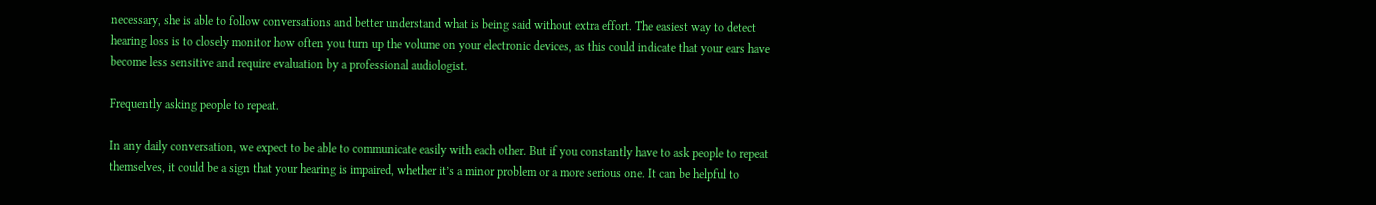necessary, she is able to follow conversations and better understand what is being said without extra effort. The easiest way to detect hearing loss is to closely monitor how often you turn up the volume on your electronic devices, as this could indicate that your ears have become less sensitive and require evaluation by a professional audiologist.

Frequently asking people to repeat.

In any daily conversation, we expect to be able to communicate easily with each other. But if you constantly have to ask people to repeat themselves, it could be a sign that your hearing is impaired, whether it’s a minor problem or a more serious one. It can be helpful to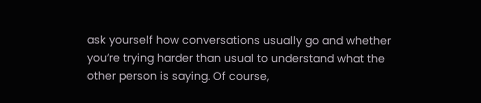ask yourself how conversations usually go and whether you’re trying harder than usual to understand what the other person is saying. Of course,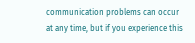communication problems can occur at any time, but if you experience this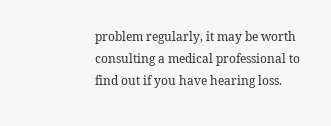problem regularly, it may be worth consulting a medical professional to find out if you have hearing loss.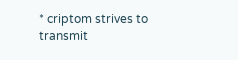* criptom strives to transmit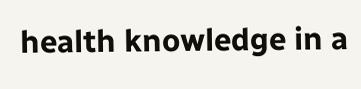health knowledge in a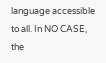language accessible to all. In NO CASE, the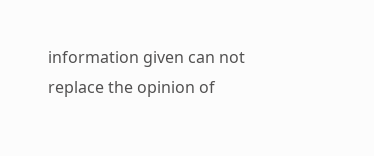information given can not replace the opinion of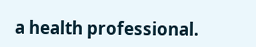a health professional.